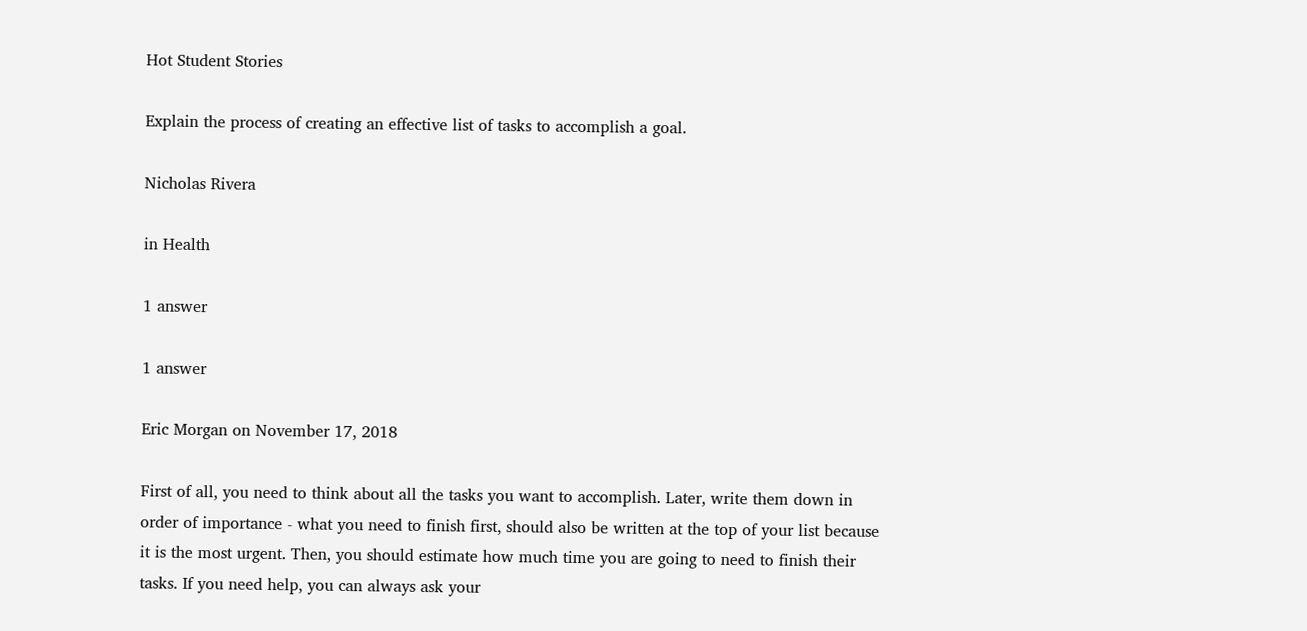Hot Student Stories

Explain the process of creating an effective list of tasks to accomplish a goal.

Nicholas Rivera

in Health

1 answer

1 answer

Eric Morgan on November 17, 2018

First of all, you need to think about all the tasks you want to accomplish. Later, write them down in order of importance - what you need to finish first, should also be written at the top of your list because it is the most urgent. Then, you should estimate how much time you are going to need to finish their tasks. If you need help, you can always ask your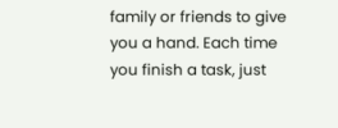family or friends to give you a hand. Each time you finish a task, just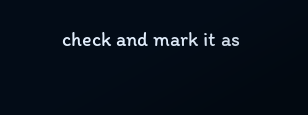check and mark it as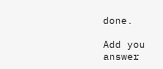done.

Add you answer